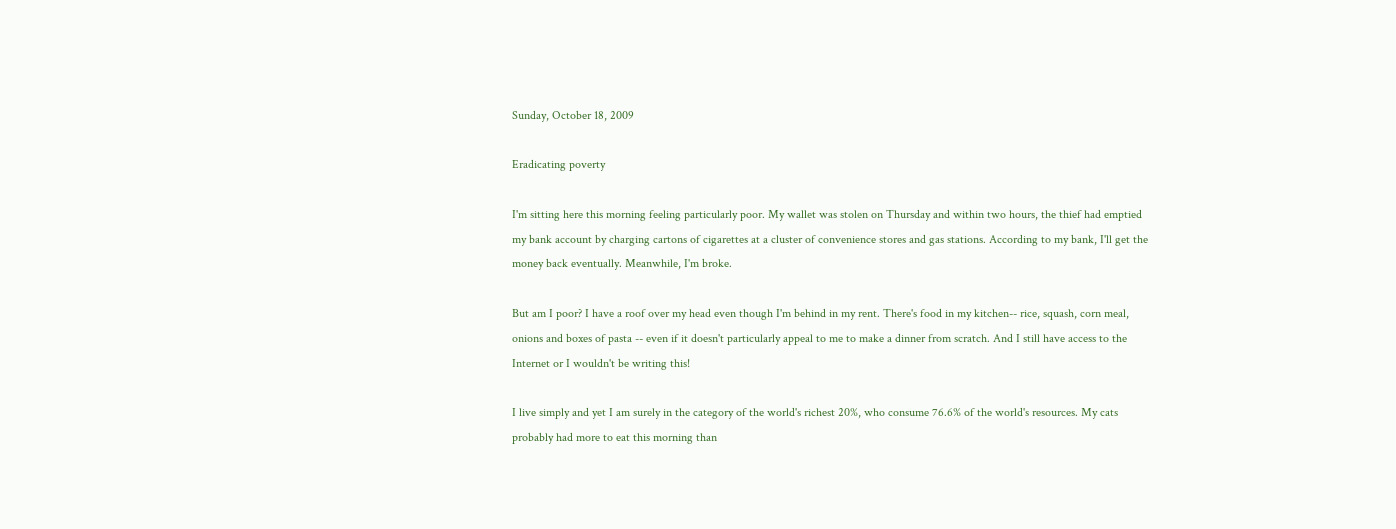Sunday, October 18, 2009

Eradicating poverty

I'm sitting here this morning feeling particularly poor. My wallet was stolen on Thursday and within two hours, the thief had emptied my bank account by charging cartons of cigarettes at a cluster of convenience stores and gas stations. According to my bank, I'll get the money back eventually. Meanwhile, I'm broke.

But am I poor? I have a roof over my head even though I'm behind in my rent. There's food in my kitchen-- rice, squash, corn meal, onions and boxes of pasta -- even if it doesn't particularly appeal to me to make a dinner from scratch. And I still have access to the Internet or I wouldn't be writing this!

I live simply and yet I am surely in the category of the world's richest 20%, who consume 76.6% of the world's resources. My cats probably had more to eat this morning than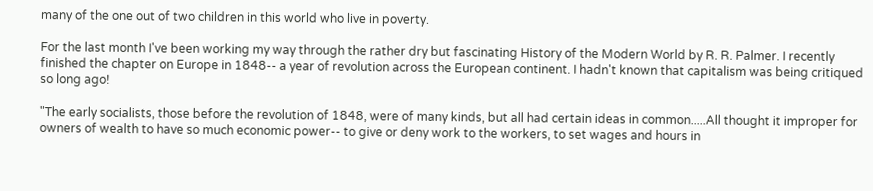many of the one out of two children in this world who live in poverty.

For the last month I've been working my way through the rather dry but fascinating History of the Modern World by R. R. Palmer. I recently finished the chapter on Europe in 1848-- a year of revolution across the European continent. I hadn't known that capitalism was being critiqued so long ago!

"The early socialists, those before the revolution of 1848, were of many kinds, but all had certain ideas in common.....All thought it improper for owners of wealth to have so much economic power-- to give or deny work to the workers, to set wages and hours in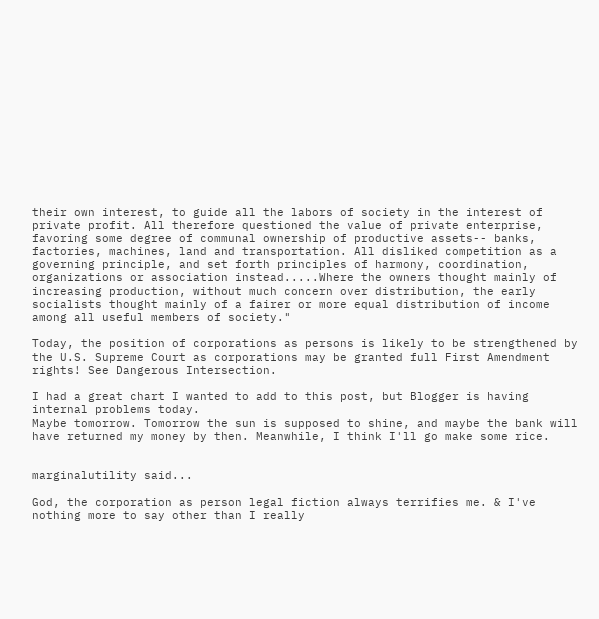their own interest, to guide all the labors of society in the interest of private profit. All therefore questioned the value of private enterprise, favoring some degree of communal ownership of productive assets-- banks, factories, machines, land and transportation. All disliked competition as a governing principle, and set forth principles of harmony, coordination, organizations or association instead.....Where the owners thought mainly of increasing production, without much concern over distribution, the early socialists thought mainly of a fairer or more equal distribution of income among all useful members of society."

Today, the position of corporations as persons is likely to be strengthened by the U.S. Supreme Court as corporations may be granted full First Amendment rights! See Dangerous Intersection.

I had a great chart I wanted to add to this post, but Blogger is having internal problems today.
Maybe tomorrow. Tomorrow the sun is supposed to shine, and maybe the bank will have returned my money by then. Meanwhile, I think I'll go make some rice.


marginalutility said...

God, the corporation as person legal fiction always terrifies me. & I've nothing more to say other than I really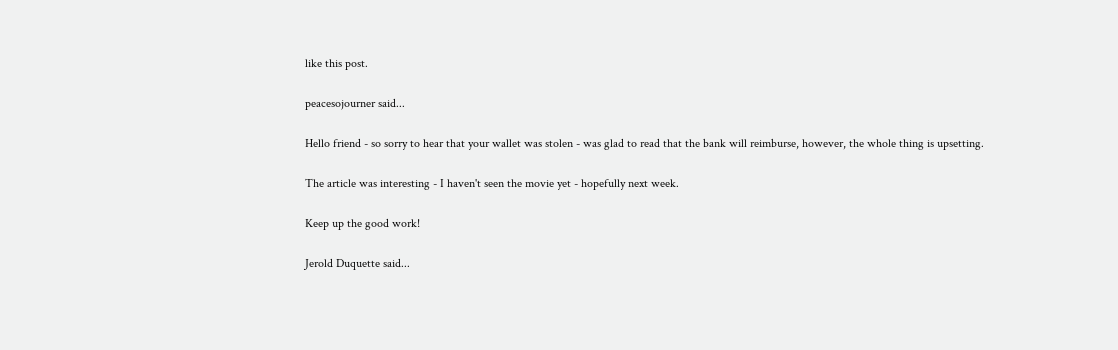like this post.

peacesojourner said...

Hello friend - so sorry to hear that your wallet was stolen - was glad to read that the bank will reimburse, however, the whole thing is upsetting.

The article was interesting - I haven't seen the movie yet - hopefully next week.

Keep up the good work!

Jerold Duquette said...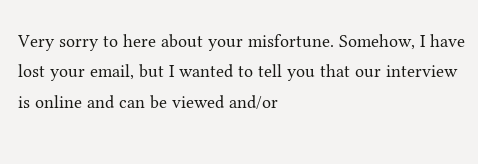Very sorry to here about your misfortune. Somehow, I have lost your email, but I wanted to tell you that our interview is online and can be viewed and/or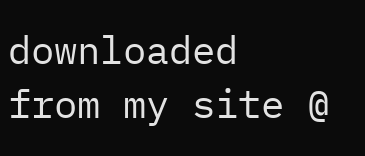downloaded from my site @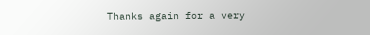Thanks again for a very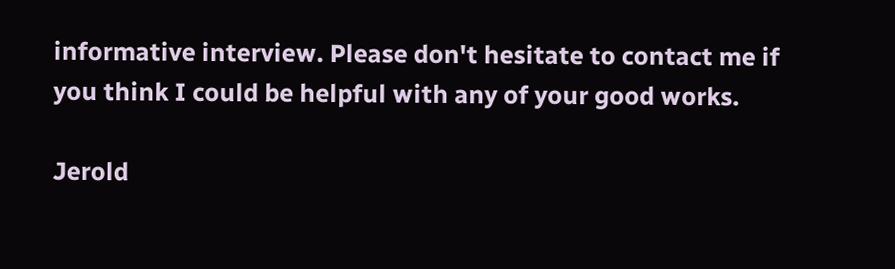informative interview. Please don't hesitate to contact me if you think I could be helpful with any of your good works.

Jerold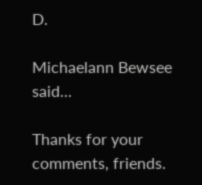D.

Michaelann Bewsee said...

Thanks for your comments, friends.